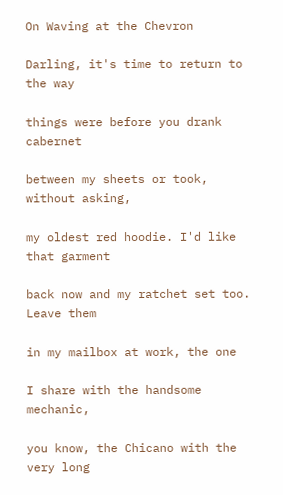On Waving at the Chevron

Darling, it's time to return to the way

things were before you drank cabernet

between my sheets or took, without asking,

my oldest red hoodie. I'd like that garment

back now and my ratchet set too. Leave them

in my mailbox at work, the one

I share with the handsome mechanic,

you know, the Chicano with the very long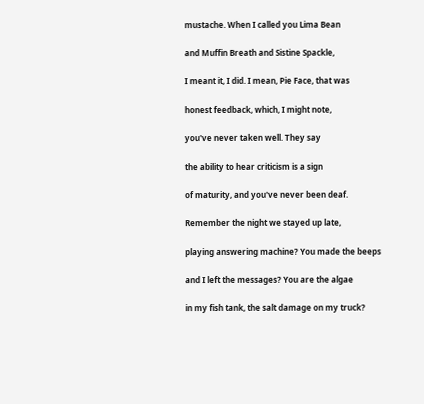mustache. When I called you Lima Bean

and Muffin Breath and Sistine Spackle,

I meant it, I did. I mean, Pie Face, that was

honest feedback, which, I might note,

you've never taken well. They say

the ability to hear criticism is a sign

of maturity, and you've never been deaf.

Remember the night we stayed up late,

playing answering machine? You made the beeps

and I left the messages? You are the algae

in my fish tank, the salt damage on my truck?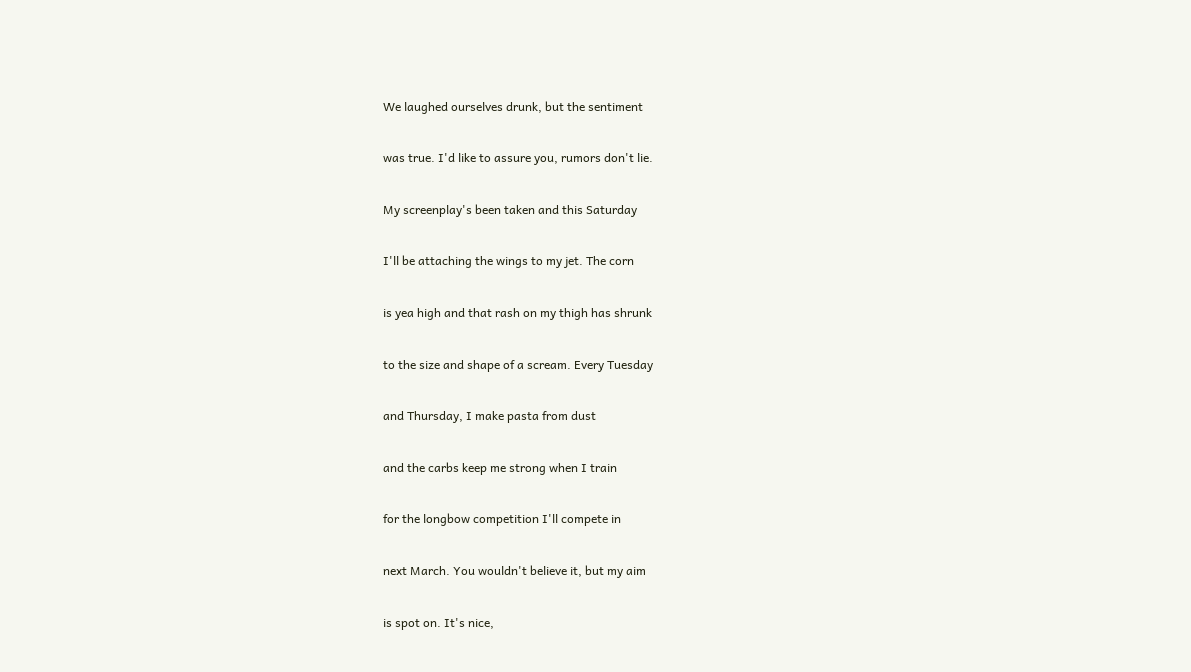We laughed ourselves drunk, but the sentiment

was true. I'd like to assure you, rumors don't lie.

My screenplay's been taken and this Saturday

I'll be attaching the wings to my jet. The corn

is yea high and that rash on my thigh has shrunk

to the size and shape of a scream. Every Tuesday

and Thursday, I make pasta from dust

and the carbs keep me strong when I train

for the longbow competition I'll compete in

next March. You wouldn't believe it, but my aim

is spot on. It's nice,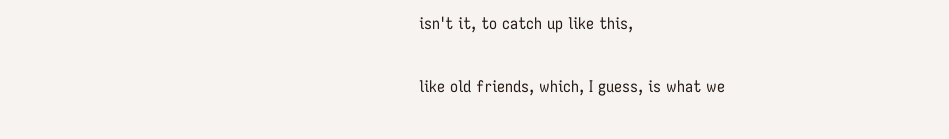isn't it, to catch up like this,

like old friends, which, I guess, is what we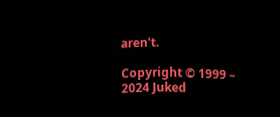aren't.

Copyright © 1999 – 2024 Juked